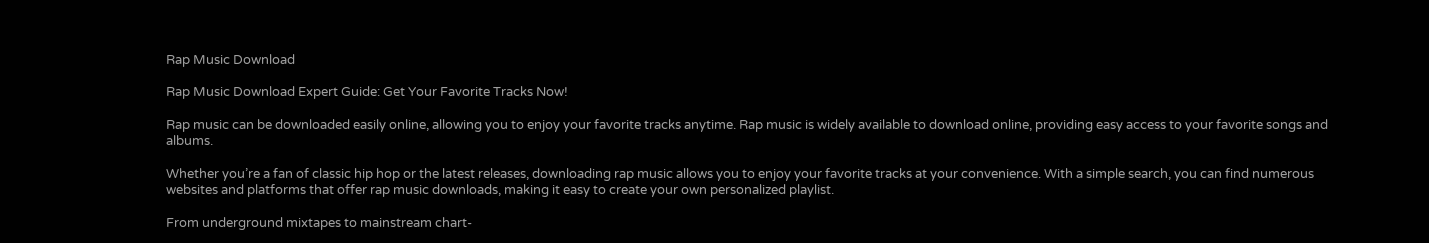Rap Music Download

Rap Music Download Expert Guide: Get Your Favorite Tracks Now!

Rap music can be downloaded easily online, allowing you to enjoy your favorite tracks anytime. Rap music is widely available to download online, providing easy access to your favorite songs and albums.

Whether you’re a fan of classic hip hop or the latest releases, downloading rap music allows you to enjoy your favorite tracks at your convenience. With a simple search, you can find numerous websites and platforms that offer rap music downloads, making it easy to create your own personalized playlist.

From underground mixtapes to mainstream chart-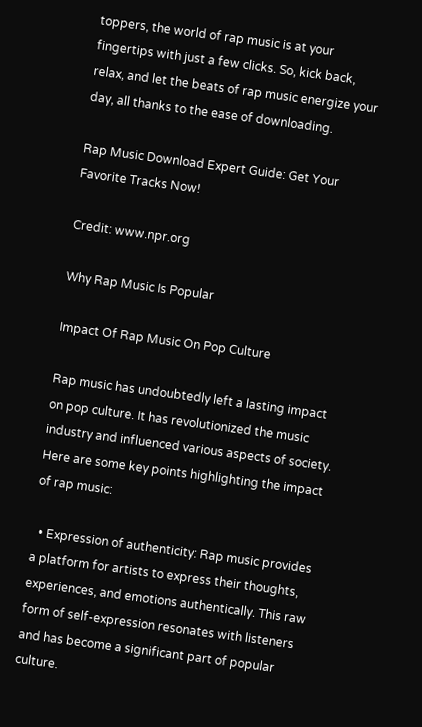toppers, the world of rap music is at your fingertips with just a few clicks. So, kick back, relax, and let the beats of rap music energize your day, all thanks to the ease of downloading.

Rap Music Download Expert Guide: Get Your Favorite Tracks Now!

Credit: www.npr.org

Why Rap Music Is Popular

Impact Of Rap Music On Pop Culture

Rap music has undoubtedly left a lasting impact on pop culture. It has revolutionized the music industry and influenced various aspects of society. Here are some key points highlighting the impact of rap music:

  • Expression of authenticity: Rap music provides a platform for artists to express their thoughts, experiences, and emotions authentically. This raw form of self-expression resonates with listeners and has become a significant part of popular culture.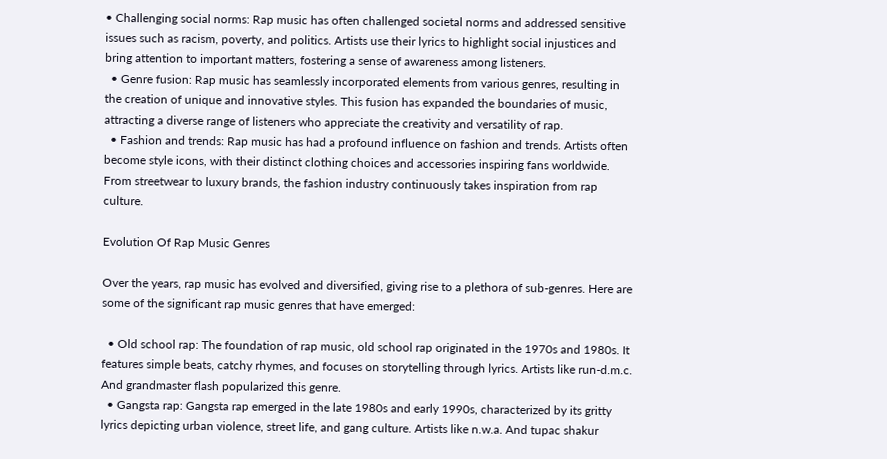• Challenging social norms: Rap music has often challenged societal norms and addressed sensitive issues such as racism, poverty, and politics. Artists use their lyrics to highlight social injustices and bring attention to important matters, fostering a sense of awareness among listeners.
  • Genre fusion: Rap music has seamlessly incorporated elements from various genres, resulting in the creation of unique and innovative styles. This fusion has expanded the boundaries of music, attracting a diverse range of listeners who appreciate the creativity and versatility of rap.
  • Fashion and trends: Rap music has had a profound influence on fashion and trends. Artists often become style icons, with their distinct clothing choices and accessories inspiring fans worldwide. From streetwear to luxury brands, the fashion industry continuously takes inspiration from rap culture.

Evolution Of Rap Music Genres

Over the years, rap music has evolved and diversified, giving rise to a plethora of sub-genres. Here are some of the significant rap music genres that have emerged:

  • Old school rap: The foundation of rap music, old school rap originated in the 1970s and 1980s. It features simple beats, catchy rhymes, and focuses on storytelling through lyrics. Artists like run-d.m.c. And grandmaster flash popularized this genre.
  • Gangsta rap: Gangsta rap emerged in the late 1980s and early 1990s, characterized by its gritty lyrics depicting urban violence, street life, and gang culture. Artists like n.w.a. And tupac shakur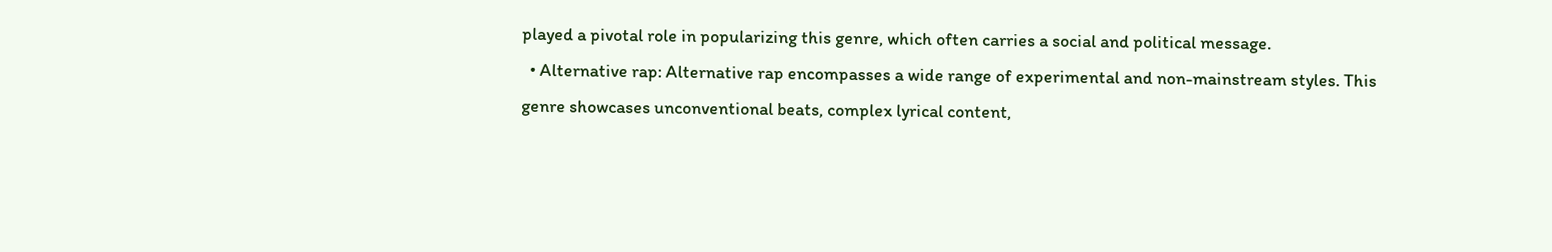played a pivotal role in popularizing this genre, which often carries a social and political message.
  • Alternative rap: Alternative rap encompasses a wide range of experimental and non-mainstream styles. This genre showcases unconventional beats, complex lyrical content,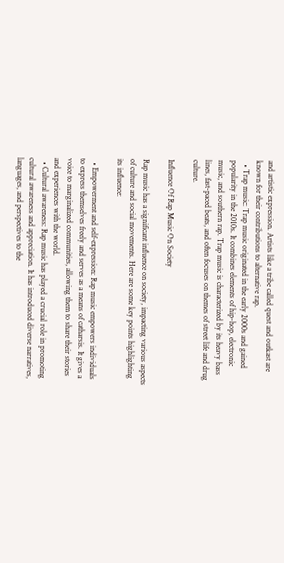and artistic expression. Artists like a tribe called quest and outkast are known for their contributions to alternative rap.
  • Trap music: Trap music originated in the early 2000s and gained popularity in the 2010s. It combines elements of hip-hop, electronic music, and southern rap. Trap music is characterized by its heavy bass lines, fast-paced beats, and often focuses on themes of street life and drug culture.

Influence Of Rap Music On Society

Rap music has a significant influence on society, impacting various aspects of culture and social movements. Here are some key points highlighting its influence:

  • Empowerment and self-expression: Rap music empowers individuals to express themselves freely and serves as a means of catharsis. It gives a voice to marginalized communities, allowing them to share their stories and experiences with the world.
  • Cultural awareness: Rap music has played a crucial role in promoting cultural awareness and appreciation. It has introduced diverse narratives, languages, and perspectives to the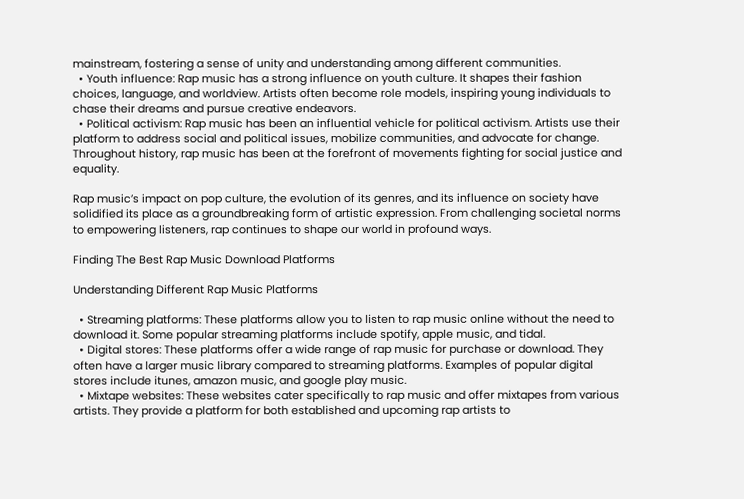mainstream, fostering a sense of unity and understanding among different communities.
  • Youth influence: Rap music has a strong influence on youth culture. It shapes their fashion choices, language, and worldview. Artists often become role models, inspiring young individuals to chase their dreams and pursue creative endeavors.
  • Political activism: Rap music has been an influential vehicle for political activism. Artists use their platform to address social and political issues, mobilize communities, and advocate for change. Throughout history, rap music has been at the forefront of movements fighting for social justice and equality.

Rap music’s impact on pop culture, the evolution of its genres, and its influence on society have solidified its place as a groundbreaking form of artistic expression. From challenging societal norms to empowering listeners, rap continues to shape our world in profound ways.

Finding The Best Rap Music Download Platforms

Understanding Different Rap Music Platforms

  • Streaming platforms: These platforms allow you to listen to rap music online without the need to download it. Some popular streaming platforms include spotify, apple music, and tidal.
  • Digital stores: These platforms offer a wide range of rap music for purchase or download. They often have a larger music library compared to streaming platforms. Examples of popular digital stores include itunes, amazon music, and google play music.
  • Mixtape websites: These websites cater specifically to rap music and offer mixtapes from various artists. They provide a platform for both established and upcoming rap artists to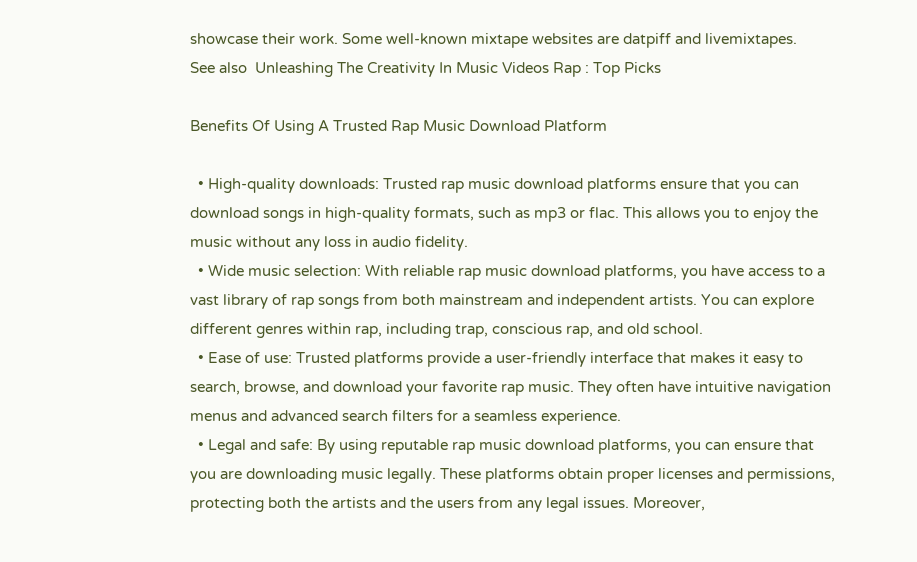showcase their work. Some well-known mixtape websites are datpiff and livemixtapes.
See also  Unleashing The Creativity In Music Videos Rap : Top Picks

Benefits Of Using A Trusted Rap Music Download Platform

  • High-quality downloads: Trusted rap music download platforms ensure that you can download songs in high-quality formats, such as mp3 or flac. This allows you to enjoy the music without any loss in audio fidelity.
  • Wide music selection: With reliable rap music download platforms, you have access to a vast library of rap songs from both mainstream and independent artists. You can explore different genres within rap, including trap, conscious rap, and old school.
  • Ease of use: Trusted platforms provide a user-friendly interface that makes it easy to search, browse, and download your favorite rap music. They often have intuitive navigation menus and advanced search filters for a seamless experience.
  • Legal and safe: By using reputable rap music download platforms, you can ensure that you are downloading music legally. These platforms obtain proper licenses and permissions, protecting both the artists and the users from any legal issues. Moreover,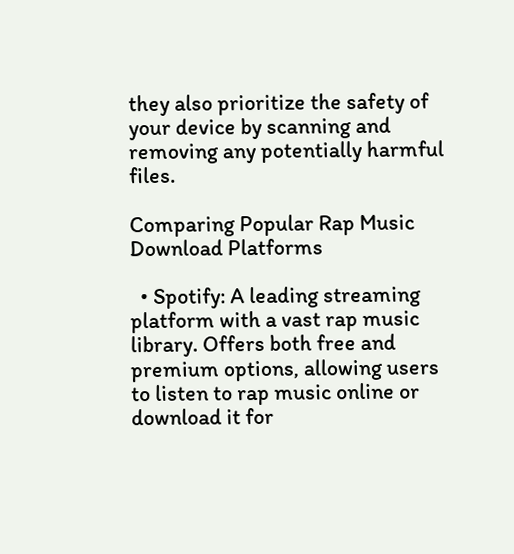they also prioritize the safety of your device by scanning and removing any potentially harmful files.

Comparing Popular Rap Music Download Platforms

  • Spotify: A leading streaming platform with a vast rap music library. Offers both free and premium options, allowing users to listen to rap music online or download it for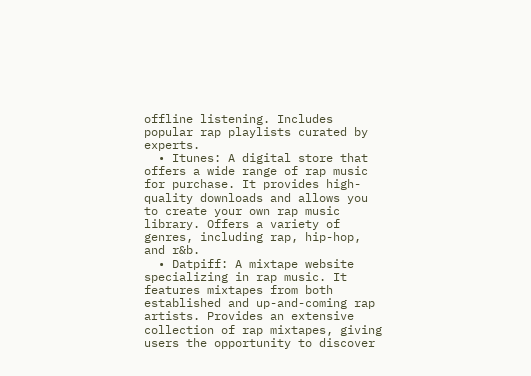offline listening. Includes popular rap playlists curated by experts.
  • Itunes: A digital store that offers a wide range of rap music for purchase. It provides high-quality downloads and allows you to create your own rap music library. Offers a variety of genres, including rap, hip-hop, and r&b.
  • Datpiff: A mixtape website specializing in rap music. It features mixtapes from both established and up-and-coming rap artists. Provides an extensive collection of rap mixtapes, giving users the opportunity to discover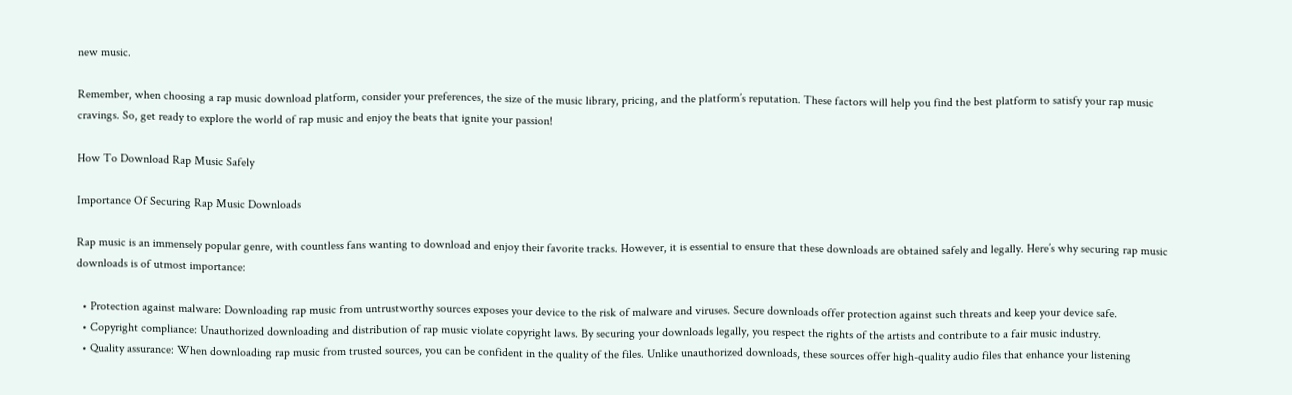new music.

Remember, when choosing a rap music download platform, consider your preferences, the size of the music library, pricing, and the platform’s reputation. These factors will help you find the best platform to satisfy your rap music cravings. So, get ready to explore the world of rap music and enjoy the beats that ignite your passion!

How To Download Rap Music Safely

Importance Of Securing Rap Music Downloads

Rap music is an immensely popular genre, with countless fans wanting to download and enjoy their favorite tracks. However, it is essential to ensure that these downloads are obtained safely and legally. Here’s why securing rap music downloads is of utmost importance:

  • Protection against malware: Downloading rap music from untrustworthy sources exposes your device to the risk of malware and viruses. Secure downloads offer protection against such threats and keep your device safe.
  • Copyright compliance: Unauthorized downloading and distribution of rap music violate copyright laws. By securing your downloads legally, you respect the rights of the artists and contribute to a fair music industry.
  • Quality assurance: When downloading rap music from trusted sources, you can be confident in the quality of the files. Unlike unauthorized downloads, these sources offer high-quality audio files that enhance your listening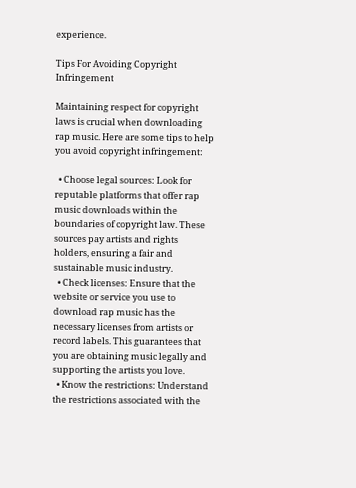experience.

Tips For Avoiding Copyright Infringement

Maintaining respect for copyright laws is crucial when downloading rap music. Here are some tips to help you avoid copyright infringement:

  • Choose legal sources: Look for reputable platforms that offer rap music downloads within the boundaries of copyright law. These sources pay artists and rights holders, ensuring a fair and sustainable music industry.
  • Check licenses: Ensure that the website or service you use to download rap music has the necessary licenses from artists or record labels. This guarantees that you are obtaining music legally and supporting the artists you love.
  • Know the restrictions: Understand the restrictions associated with the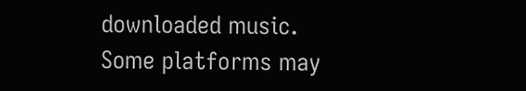downloaded music. Some platforms may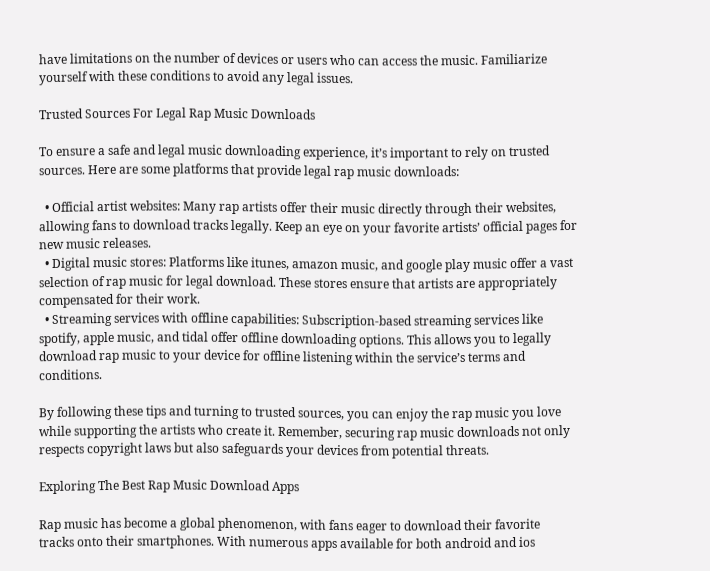have limitations on the number of devices or users who can access the music. Familiarize yourself with these conditions to avoid any legal issues.

Trusted Sources For Legal Rap Music Downloads

To ensure a safe and legal music downloading experience, it’s important to rely on trusted sources. Here are some platforms that provide legal rap music downloads:

  • Official artist websites: Many rap artists offer their music directly through their websites, allowing fans to download tracks legally. Keep an eye on your favorite artists’ official pages for new music releases.
  • Digital music stores: Platforms like itunes, amazon music, and google play music offer a vast selection of rap music for legal download. These stores ensure that artists are appropriately compensated for their work.
  • Streaming services with offline capabilities: Subscription-based streaming services like spotify, apple music, and tidal offer offline downloading options. This allows you to legally download rap music to your device for offline listening within the service’s terms and conditions.

By following these tips and turning to trusted sources, you can enjoy the rap music you love while supporting the artists who create it. Remember, securing rap music downloads not only respects copyright laws but also safeguards your devices from potential threats.

Exploring The Best Rap Music Download Apps

Rap music has become a global phenomenon, with fans eager to download their favorite tracks onto their smartphones. With numerous apps available for both android and ios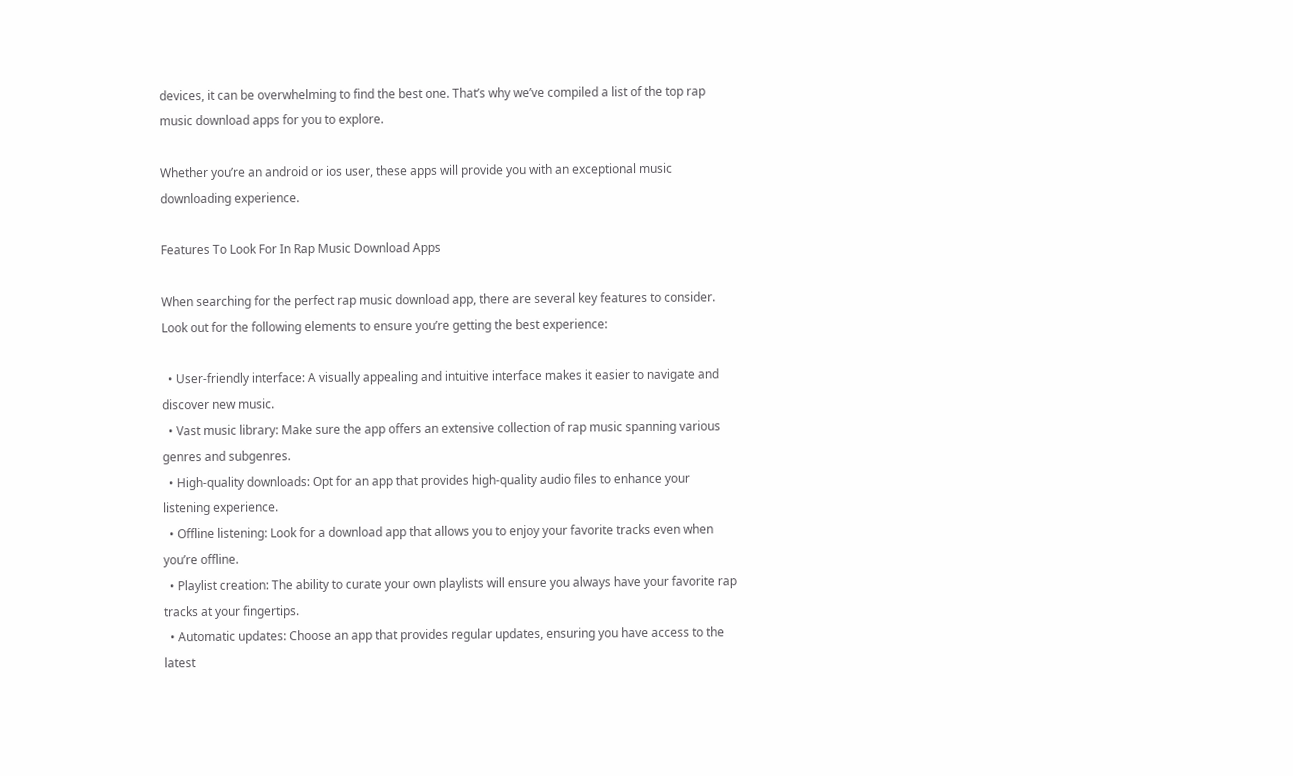devices, it can be overwhelming to find the best one. That’s why we’ve compiled a list of the top rap music download apps for you to explore.

Whether you’re an android or ios user, these apps will provide you with an exceptional music downloading experience.

Features To Look For In Rap Music Download Apps

When searching for the perfect rap music download app, there are several key features to consider. Look out for the following elements to ensure you’re getting the best experience:

  • User-friendly interface: A visually appealing and intuitive interface makes it easier to navigate and discover new music.
  • Vast music library: Make sure the app offers an extensive collection of rap music spanning various genres and subgenres.
  • High-quality downloads: Opt for an app that provides high-quality audio files to enhance your listening experience.
  • Offline listening: Look for a download app that allows you to enjoy your favorite tracks even when you’re offline.
  • Playlist creation: The ability to curate your own playlists will ensure you always have your favorite rap tracks at your fingertips.
  • Automatic updates: Choose an app that provides regular updates, ensuring you have access to the latest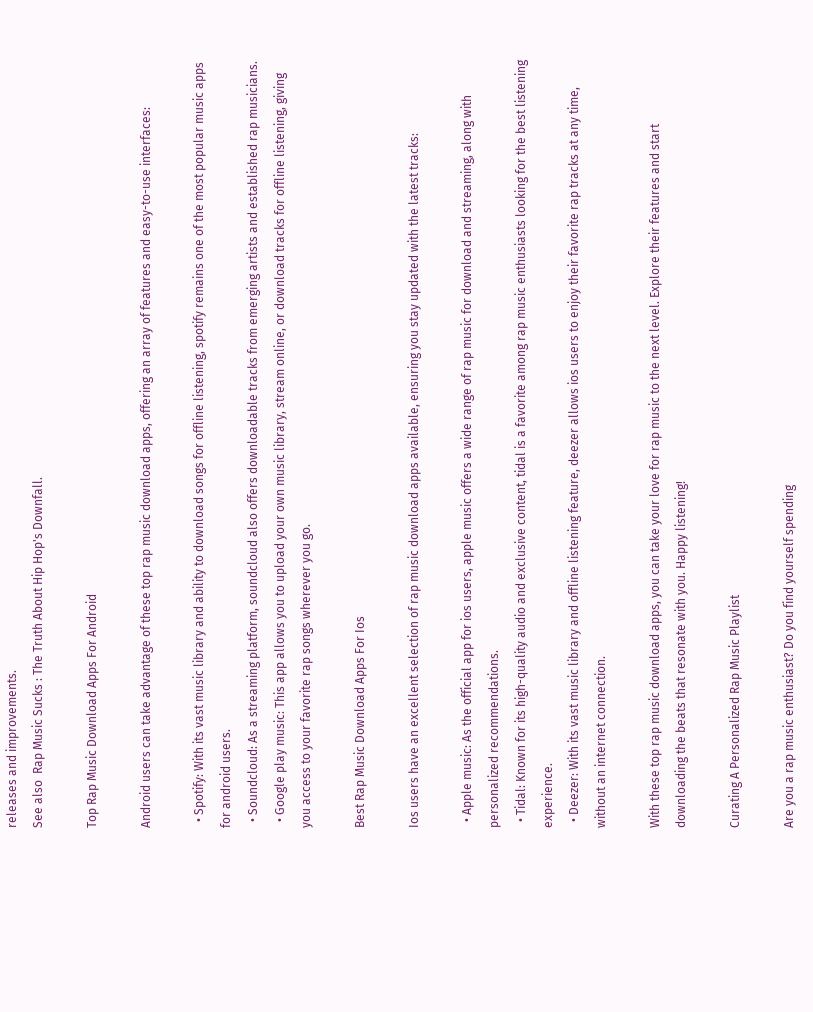releases and improvements.
See also  Rap Music Sucks : The Truth About Hip Hop's Downfall.

Top Rap Music Download Apps For Android

Android users can take advantage of these top rap music download apps, offering an array of features and easy-to-use interfaces:

  • Spotify: With its vast music library and ability to download songs for offline listening, spotify remains one of the most popular music apps for android users.
  • Soundcloud: As a streaming platform, soundcloud also offers downloadable tracks from emerging artists and established rap musicians.
  • Google play music: This app allows you to upload your own music library, stream online, or download tracks for offline listening, giving you access to your favorite rap songs wherever you go.

Best Rap Music Download Apps For Ios

Ios users have an excellent selection of rap music download apps available, ensuring you stay updated with the latest tracks:

  • Apple music: As the official app for ios users, apple music offers a wide range of rap music for download and streaming, along with personalized recommendations.
  • Tidal: Known for its high-quality audio and exclusive content, tidal is a favorite among rap music enthusiasts looking for the best listening experience.
  • Deezer: With its vast music library and offline listening feature, deezer allows ios users to enjoy their favorite rap tracks at any time, without an internet connection.

With these top rap music download apps, you can take your love for rap music to the next level. Explore their features and start downloading the beats that resonate with you. Happy listening!

Curating A Personalized Rap Music Playlist

Are you a rap music enthusiast? Do you find yourself spending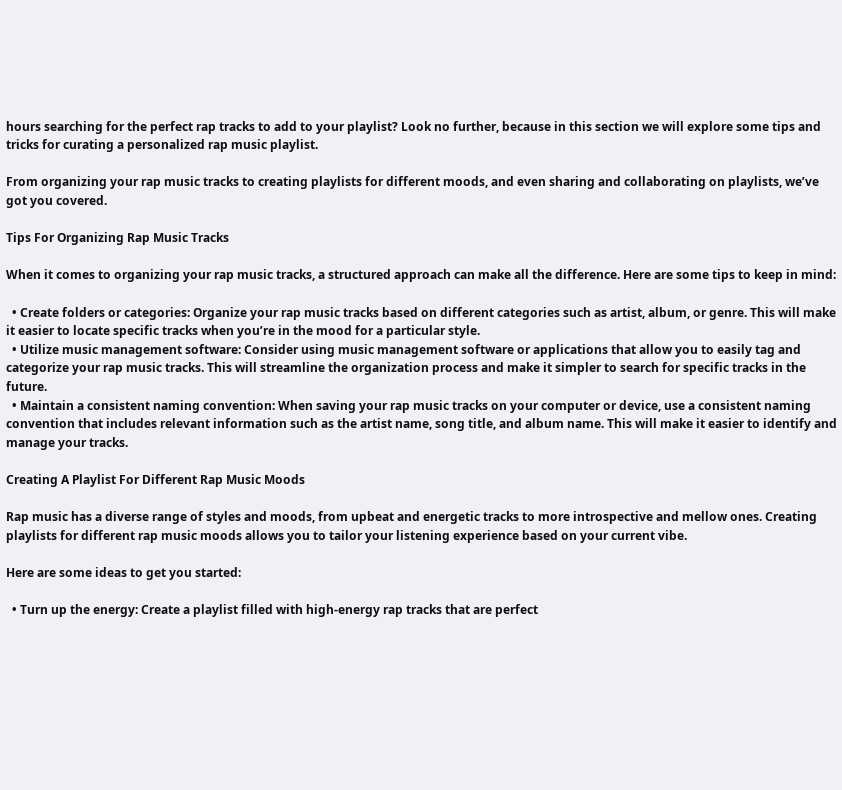hours searching for the perfect rap tracks to add to your playlist? Look no further, because in this section we will explore some tips and tricks for curating a personalized rap music playlist.

From organizing your rap music tracks to creating playlists for different moods, and even sharing and collaborating on playlists, we’ve got you covered.

Tips For Organizing Rap Music Tracks

When it comes to organizing your rap music tracks, a structured approach can make all the difference. Here are some tips to keep in mind:

  • Create folders or categories: Organize your rap music tracks based on different categories such as artist, album, or genre. This will make it easier to locate specific tracks when you’re in the mood for a particular style.
  • Utilize music management software: Consider using music management software or applications that allow you to easily tag and categorize your rap music tracks. This will streamline the organization process and make it simpler to search for specific tracks in the future.
  • Maintain a consistent naming convention: When saving your rap music tracks on your computer or device, use a consistent naming convention that includes relevant information such as the artist name, song title, and album name. This will make it easier to identify and manage your tracks.

Creating A Playlist For Different Rap Music Moods

Rap music has a diverse range of styles and moods, from upbeat and energetic tracks to more introspective and mellow ones. Creating playlists for different rap music moods allows you to tailor your listening experience based on your current vibe.

Here are some ideas to get you started:

  • Turn up the energy: Create a playlist filled with high-energy rap tracks that are perfect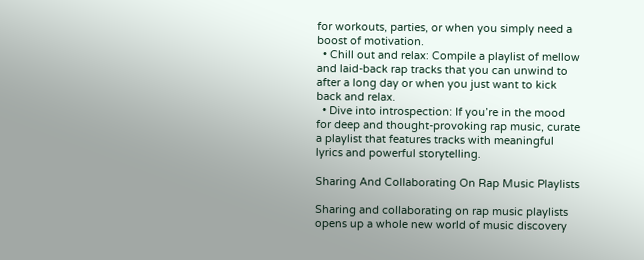for workouts, parties, or when you simply need a boost of motivation.
  • Chill out and relax: Compile a playlist of mellow and laid-back rap tracks that you can unwind to after a long day or when you just want to kick back and relax.
  • Dive into introspection: If you’re in the mood for deep and thought-provoking rap music, curate a playlist that features tracks with meaningful lyrics and powerful storytelling.

Sharing And Collaborating On Rap Music Playlists

Sharing and collaborating on rap music playlists opens up a whole new world of music discovery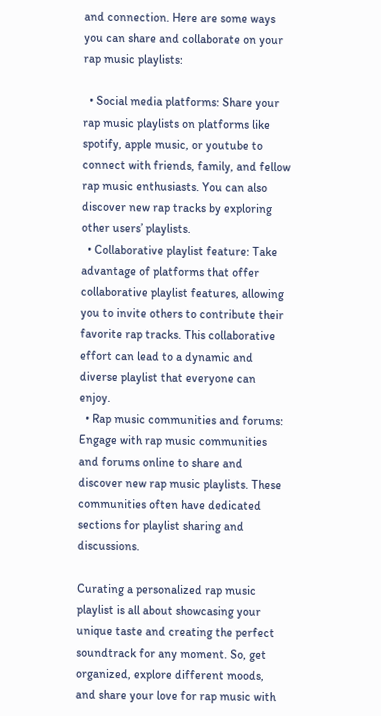and connection. Here are some ways you can share and collaborate on your rap music playlists:

  • Social media platforms: Share your rap music playlists on platforms like spotify, apple music, or youtube to connect with friends, family, and fellow rap music enthusiasts. You can also discover new rap tracks by exploring other users’ playlists.
  • Collaborative playlist feature: Take advantage of platforms that offer collaborative playlist features, allowing you to invite others to contribute their favorite rap tracks. This collaborative effort can lead to a dynamic and diverse playlist that everyone can enjoy.
  • Rap music communities and forums: Engage with rap music communities and forums online to share and discover new rap music playlists. These communities often have dedicated sections for playlist sharing and discussions.

Curating a personalized rap music playlist is all about showcasing your unique taste and creating the perfect soundtrack for any moment. So, get organized, explore different moods, and share your love for rap music with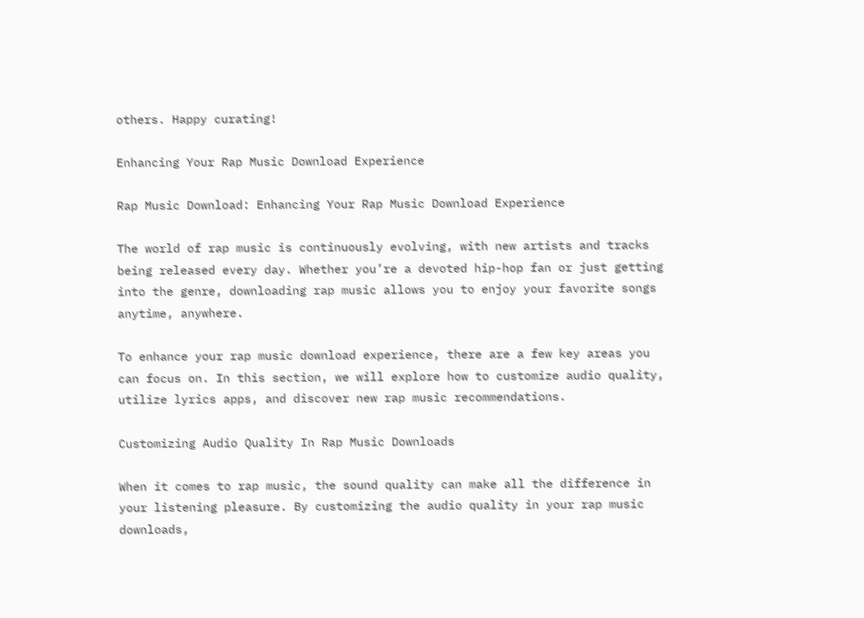others. Happy curating!

Enhancing Your Rap Music Download Experience

Rap Music Download: Enhancing Your Rap Music Download Experience

The world of rap music is continuously evolving, with new artists and tracks being released every day. Whether you’re a devoted hip-hop fan or just getting into the genre, downloading rap music allows you to enjoy your favorite songs anytime, anywhere.

To enhance your rap music download experience, there are a few key areas you can focus on. In this section, we will explore how to customize audio quality, utilize lyrics apps, and discover new rap music recommendations.

Customizing Audio Quality In Rap Music Downloads

When it comes to rap music, the sound quality can make all the difference in your listening pleasure. By customizing the audio quality in your rap music downloads,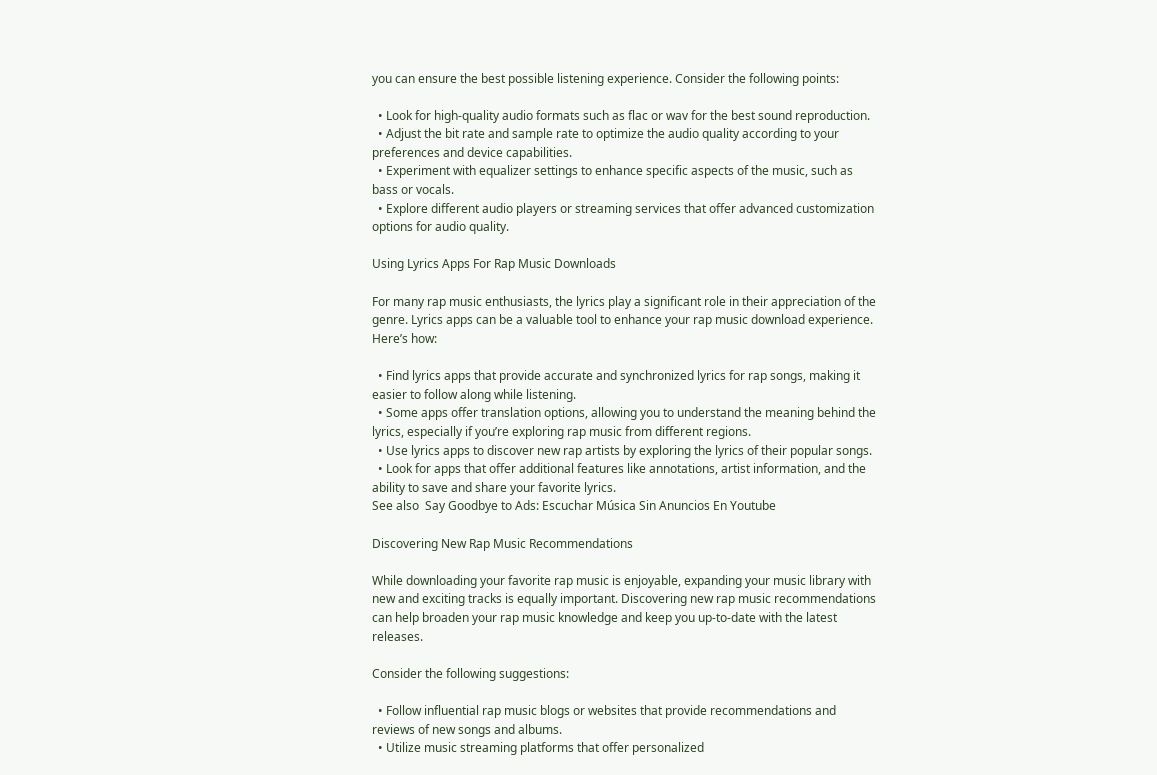you can ensure the best possible listening experience. Consider the following points:

  • Look for high-quality audio formats such as flac or wav for the best sound reproduction.
  • Adjust the bit rate and sample rate to optimize the audio quality according to your preferences and device capabilities.
  • Experiment with equalizer settings to enhance specific aspects of the music, such as bass or vocals.
  • Explore different audio players or streaming services that offer advanced customization options for audio quality.

Using Lyrics Apps For Rap Music Downloads

For many rap music enthusiasts, the lyrics play a significant role in their appreciation of the genre. Lyrics apps can be a valuable tool to enhance your rap music download experience. Here’s how:

  • Find lyrics apps that provide accurate and synchronized lyrics for rap songs, making it easier to follow along while listening.
  • Some apps offer translation options, allowing you to understand the meaning behind the lyrics, especially if you’re exploring rap music from different regions.
  • Use lyrics apps to discover new rap artists by exploring the lyrics of their popular songs.
  • Look for apps that offer additional features like annotations, artist information, and the ability to save and share your favorite lyrics.
See also  Say Goodbye to Ads: Escuchar Música Sin Anuncios En Youtube

Discovering New Rap Music Recommendations

While downloading your favorite rap music is enjoyable, expanding your music library with new and exciting tracks is equally important. Discovering new rap music recommendations can help broaden your rap music knowledge and keep you up-to-date with the latest releases.

Consider the following suggestions:

  • Follow influential rap music blogs or websites that provide recommendations and reviews of new songs and albums.
  • Utilize music streaming platforms that offer personalized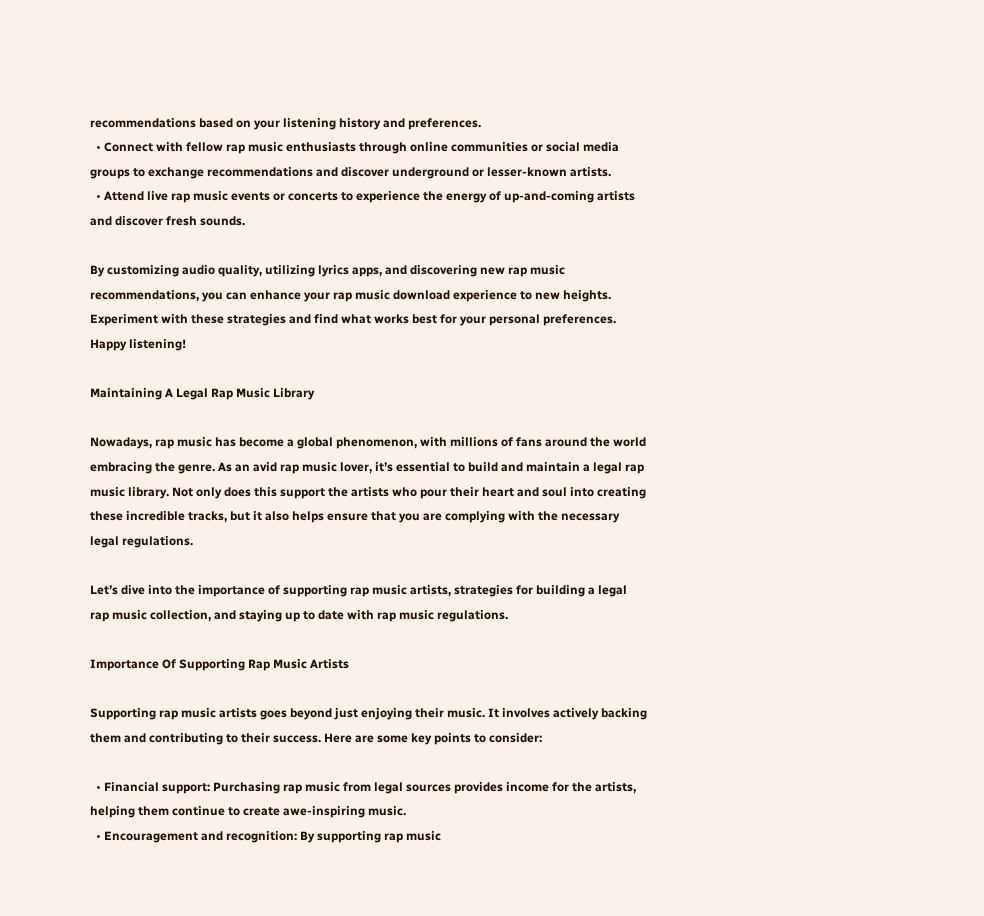recommendations based on your listening history and preferences.
  • Connect with fellow rap music enthusiasts through online communities or social media groups to exchange recommendations and discover underground or lesser-known artists.
  • Attend live rap music events or concerts to experience the energy of up-and-coming artists and discover fresh sounds.

By customizing audio quality, utilizing lyrics apps, and discovering new rap music recommendations, you can enhance your rap music download experience to new heights. Experiment with these strategies and find what works best for your personal preferences. Happy listening!

Maintaining A Legal Rap Music Library

Nowadays, rap music has become a global phenomenon, with millions of fans around the world embracing the genre. As an avid rap music lover, it’s essential to build and maintain a legal rap music library. Not only does this support the artists who pour their heart and soul into creating these incredible tracks, but it also helps ensure that you are complying with the necessary legal regulations.

Let’s dive into the importance of supporting rap music artists, strategies for building a legal rap music collection, and staying up to date with rap music regulations.

Importance Of Supporting Rap Music Artists

Supporting rap music artists goes beyond just enjoying their music. It involves actively backing them and contributing to their success. Here are some key points to consider:

  • Financial support: Purchasing rap music from legal sources provides income for the artists, helping them continue to create awe-inspiring music.
  • Encouragement and recognition: By supporting rap music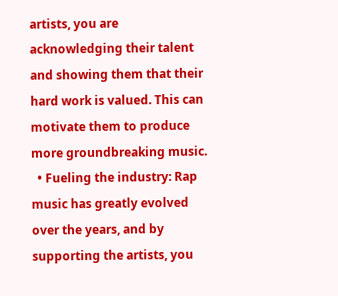artists, you are acknowledging their talent and showing them that their hard work is valued. This can motivate them to produce more groundbreaking music.
  • Fueling the industry: Rap music has greatly evolved over the years, and by supporting the artists, you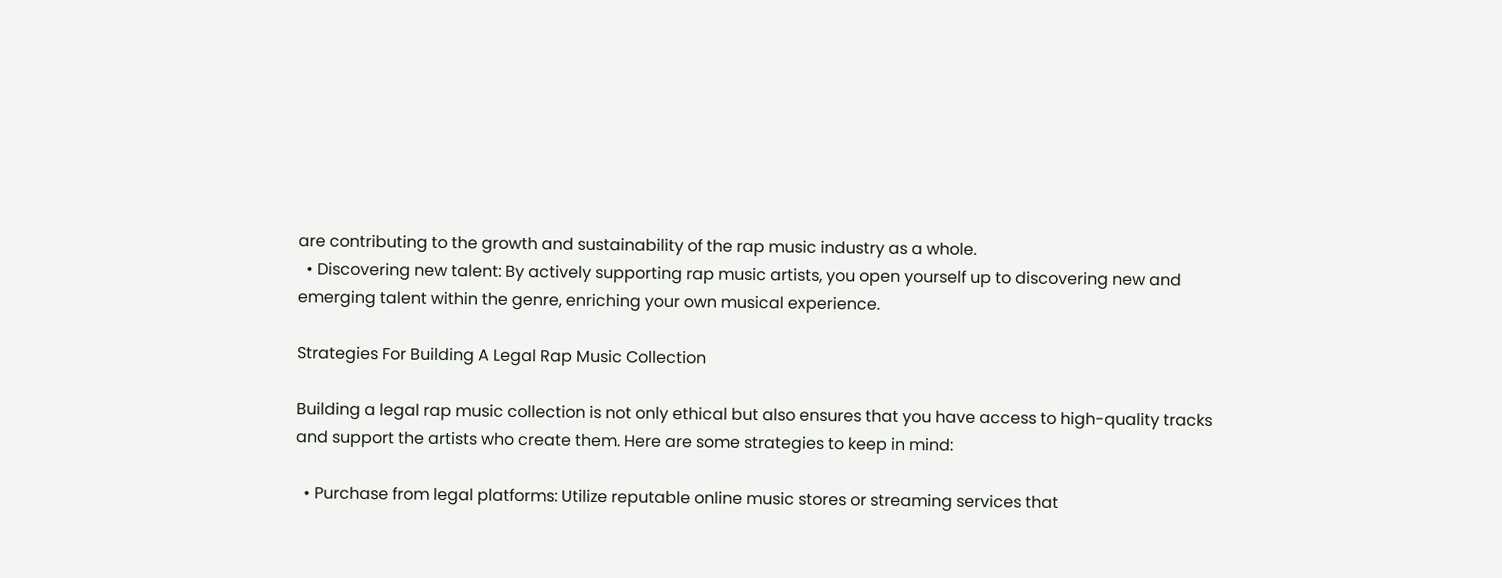are contributing to the growth and sustainability of the rap music industry as a whole.
  • Discovering new talent: By actively supporting rap music artists, you open yourself up to discovering new and emerging talent within the genre, enriching your own musical experience.

Strategies For Building A Legal Rap Music Collection

Building a legal rap music collection is not only ethical but also ensures that you have access to high-quality tracks and support the artists who create them. Here are some strategies to keep in mind:

  • Purchase from legal platforms: Utilize reputable online music stores or streaming services that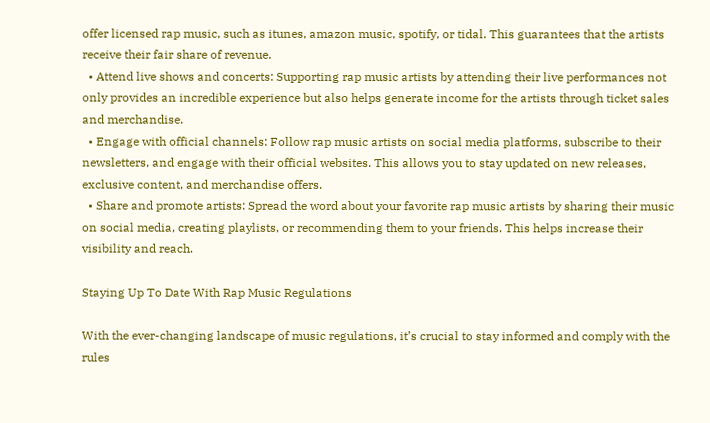offer licensed rap music, such as itunes, amazon music, spotify, or tidal. This guarantees that the artists receive their fair share of revenue.
  • Attend live shows and concerts: Supporting rap music artists by attending their live performances not only provides an incredible experience but also helps generate income for the artists through ticket sales and merchandise.
  • Engage with official channels: Follow rap music artists on social media platforms, subscribe to their newsletters, and engage with their official websites. This allows you to stay updated on new releases, exclusive content, and merchandise offers.
  • Share and promote artists: Spread the word about your favorite rap music artists by sharing their music on social media, creating playlists, or recommending them to your friends. This helps increase their visibility and reach.

Staying Up To Date With Rap Music Regulations

With the ever-changing landscape of music regulations, it’s crucial to stay informed and comply with the rules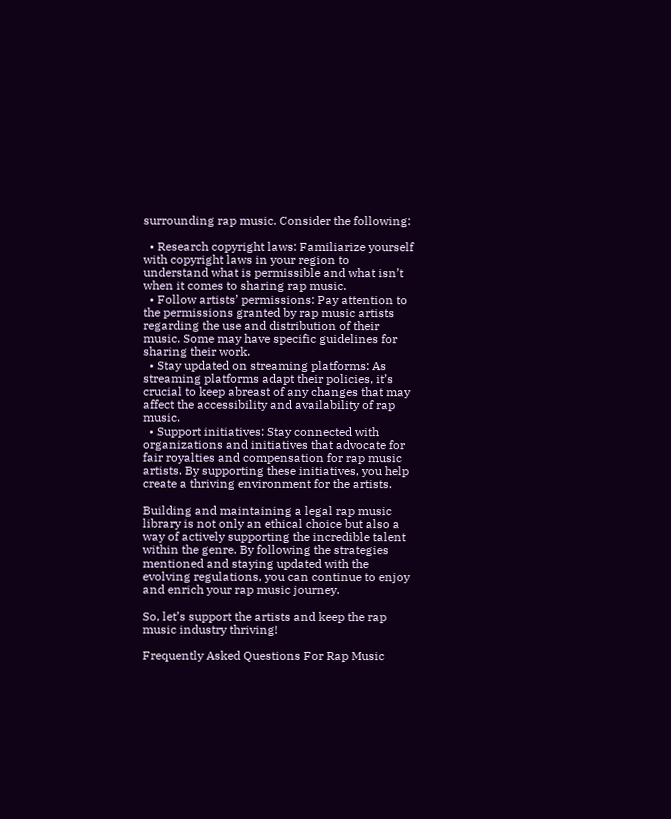surrounding rap music. Consider the following:

  • Research copyright laws: Familiarize yourself with copyright laws in your region to understand what is permissible and what isn’t when it comes to sharing rap music.
  • Follow artists’ permissions: Pay attention to the permissions granted by rap music artists regarding the use and distribution of their music. Some may have specific guidelines for sharing their work.
  • Stay updated on streaming platforms: As streaming platforms adapt their policies, it’s crucial to keep abreast of any changes that may affect the accessibility and availability of rap music.
  • Support initiatives: Stay connected with organizations and initiatives that advocate for fair royalties and compensation for rap music artists. By supporting these initiatives, you help create a thriving environment for the artists.

Building and maintaining a legal rap music library is not only an ethical choice but also a way of actively supporting the incredible talent within the genre. By following the strategies mentioned and staying updated with the evolving regulations, you can continue to enjoy and enrich your rap music journey.

So, let’s support the artists and keep the rap music industry thriving!

Frequently Asked Questions For Rap Music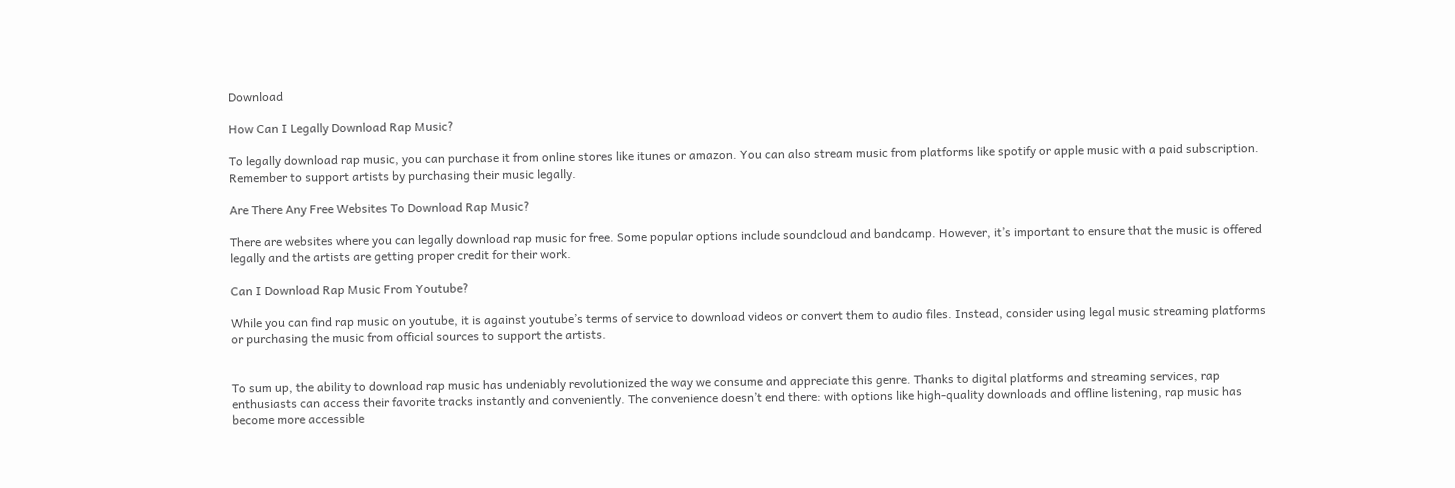Download

How Can I Legally Download Rap Music?

To legally download rap music, you can purchase it from online stores like itunes or amazon. You can also stream music from platforms like spotify or apple music with a paid subscription. Remember to support artists by purchasing their music legally.

Are There Any Free Websites To Download Rap Music?

There are websites where you can legally download rap music for free. Some popular options include soundcloud and bandcamp. However, it’s important to ensure that the music is offered legally and the artists are getting proper credit for their work.

Can I Download Rap Music From Youtube?

While you can find rap music on youtube, it is against youtube’s terms of service to download videos or convert them to audio files. Instead, consider using legal music streaming platforms or purchasing the music from official sources to support the artists.


To sum up, the ability to download rap music has undeniably revolutionized the way we consume and appreciate this genre. Thanks to digital platforms and streaming services, rap enthusiasts can access their favorite tracks instantly and conveniently. The convenience doesn’t end there: with options like high-quality downloads and offline listening, rap music has become more accessible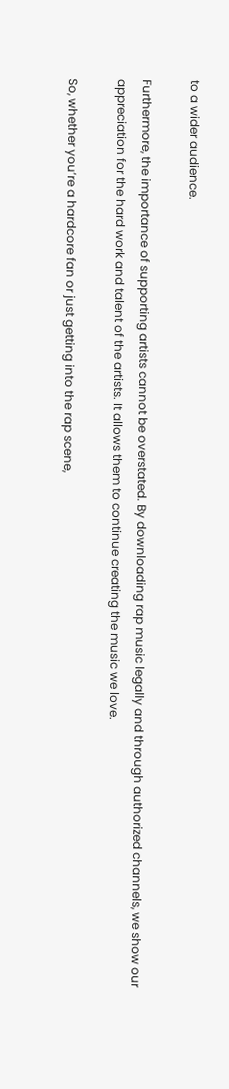to a wider audience.

Furthermore, the importance of supporting artists cannot be overstated. By downloading rap music legally and through authorized channels, we show our appreciation for the hard work and talent of the artists. It allows them to continue creating the music we love.

So, whether you’re a hardcore fan or just getting into the rap scene,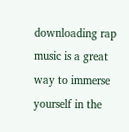downloading rap music is a great way to immerse yourself in the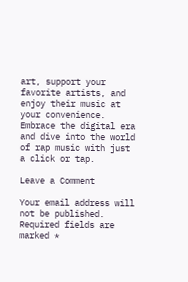art, support your favorite artists, and enjoy their music at your convenience. Embrace the digital era and dive into the world of rap music with just a click or tap.

Leave a Comment

Your email address will not be published. Required fields are marked *